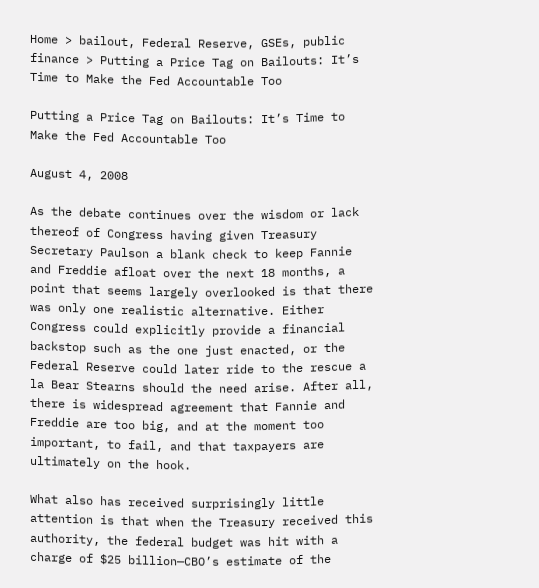Home > bailout, Federal Reserve, GSEs, public finance > Putting a Price Tag on Bailouts: It’s Time to Make the Fed Accountable Too

Putting a Price Tag on Bailouts: It’s Time to Make the Fed Accountable Too

August 4, 2008

As the debate continues over the wisdom or lack thereof of Congress having given Treasury Secretary Paulson a blank check to keep Fannie and Freddie afloat over the next 18 months, a point that seems largely overlooked is that there was only one realistic alternative. Either Congress could explicitly provide a financial backstop such as the one just enacted, or the Federal Reserve could later ride to the rescue a la Bear Stearns should the need arise. After all, there is widespread agreement that Fannie and Freddie are too big, and at the moment too important, to fail, and that taxpayers are ultimately on the hook.

What also has received surprisingly little attention is that when the Treasury received this authority, the federal budget was hit with a charge of $25 billion—CBO’s estimate of the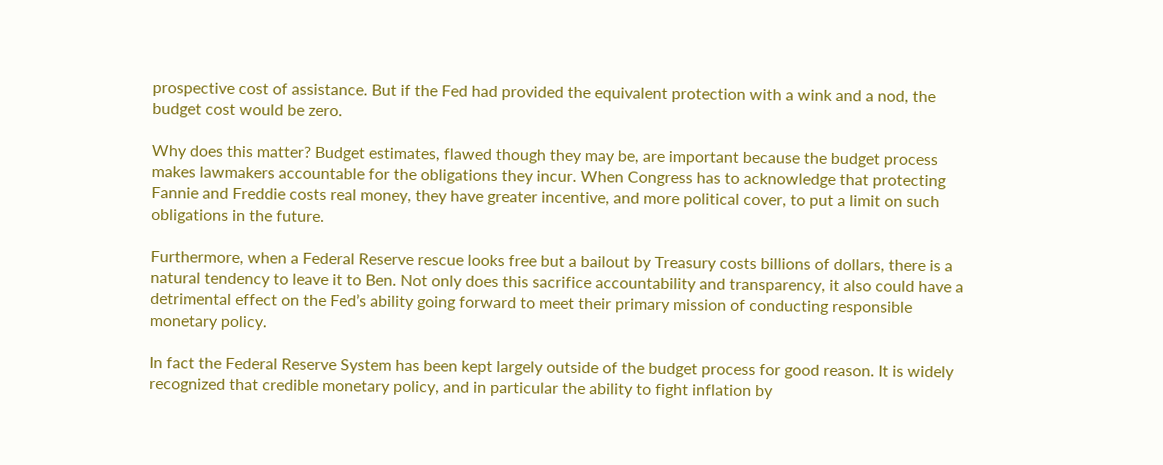prospective cost of assistance. But if the Fed had provided the equivalent protection with a wink and a nod, the budget cost would be zero.

Why does this matter? Budget estimates, flawed though they may be, are important because the budget process makes lawmakers accountable for the obligations they incur. When Congress has to acknowledge that protecting Fannie and Freddie costs real money, they have greater incentive, and more political cover, to put a limit on such obligations in the future.

Furthermore, when a Federal Reserve rescue looks free but a bailout by Treasury costs billions of dollars, there is a natural tendency to leave it to Ben. Not only does this sacrifice accountability and transparency, it also could have a detrimental effect on the Fed’s ability going forward to meet their primary mission of conducting responsible monetary policy.

In fact the Federal Reserve System has been kept largely outside of the budget process for good reason. It is widely recognized that credible monetary policy, and in particular the ability to fight inflation by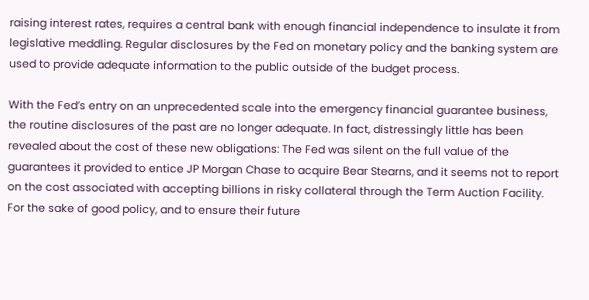raising interest rates, requires a central bank with enough financial independence to insulate it from legislative meddling. Regular disclosures by the Fed on monetary policy and the banking system are used to provide adequate information to the public outside of the budget process.

With the Fed’s entry on an unprecedented scale into the emergency financial guarantee business, the routine disclosures of the past are no longer adequate. In fact, distressingly little has been revealed about the cost of these new obligations: The Fed was silent on the full value of the guarantees it provided to entice JP Morgan Chase to acquire Bear Stearns, and it seems not to report on the cost associated with accepting billions in risky collateral through the Term Auction Facility. For the sake of good policy, and to ensure their future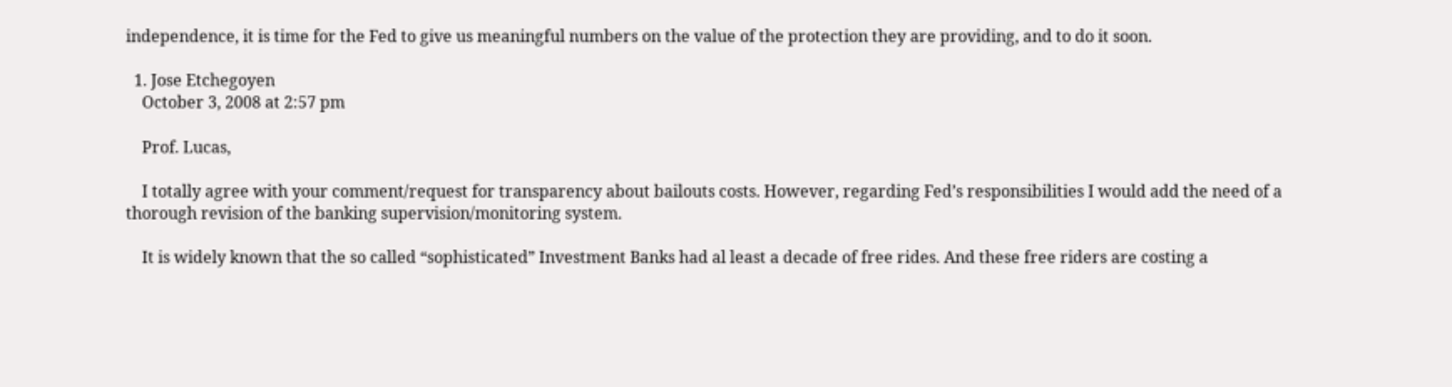independence, it is time for the Fed to give us meaningful numbers on the value of the protection they are providing, and to do it soon.

  1. Jose Etchegoyen
    October 3, 2008 at 2:57 pm

    Prof. Lucas,

    I totally agree with your comment/request for transparency about bailouts costs. However, regarding Fed’s responsibilities I would add the need of a thorough revision of the banking supervision/monitoring system.

    It is widely known that the so called “sophisticated” Investment Banks had al least a decade of free rides. And these free riders are costing a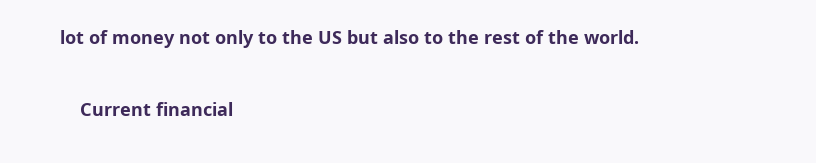lot of money not only to the US but also to the rest of the world.

    Current financial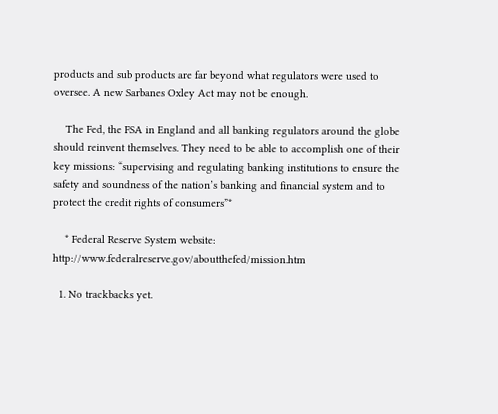products and sub products are far beyond what regulators were used to oversee. A new Sarbanes Oxley Act may not be enough.

    The Fed, the FSA in England and all banking regulators around the globe should reinvent themselves. They need to be able to accomplish one of their key missions: “supervising and regulating banking institutions to ensure the safety and soundness of the nation’s banking and financial system and to protect the credit rights of consumers”*

    * Federal Reserve System website: http://www.federalreserve.gov/aboutthefed/mission.htm

  1. No trackbacks yet.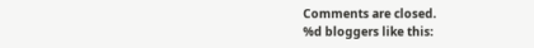Comments are closed.
%d bloggers like this: